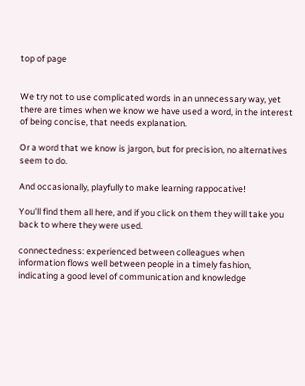top of page


We try not to use complicated words in an unnecessary way, yet there are times when we know we have used a word, in the interest of being concise, that needs explanation.

Or a word that we know is jargon, but for precision, no alternatives seem to do.

And occasionally, playfully to make learning rappocative!

You'll find them all here, and if you click on them they will take you back to where they were used.

connectedness: experienced between colleagues when information flows well between people in a timely fashion, indicating a good level of communication and knowledge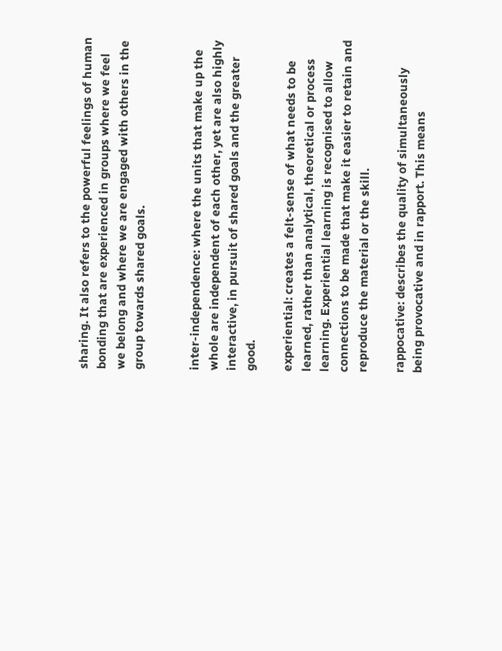sharing. It also refers to the powerful feelings of human bonding that are experienced in groups where we feel we belong and where we are engaged with others in the group towards shared goals.


inter-independence: where the units that make up the whole are independent of each other, yet are also highly interactive, in pursuit of shared goals and the greater good.

experiential: creates a felt-sense of what needs to be learned, rather than analytical, theoretical or process learning. Experiential learning is recognised to allow connections to be made that make it easier to retain and reproduce the material or the skill.

rappocative: describes the quality of simultaneously being provocative and in rapport. This means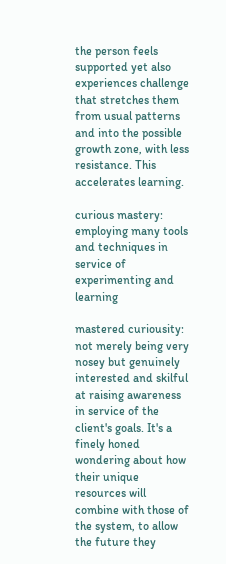the person feels supported yet also experiences challenge that stretches them from usual patterns and into the possible growth zone, with less resistance. This accelerates learning.

curious mastery: employing many tools and techniques in service of experimenting and learning

mastered curiousity: not merely being very nosey but genuinely interested and skilful at raising awareness in service of the client's goals. It's a finely honed wondering about how their unique resources will combine with those of the system, to allow the future they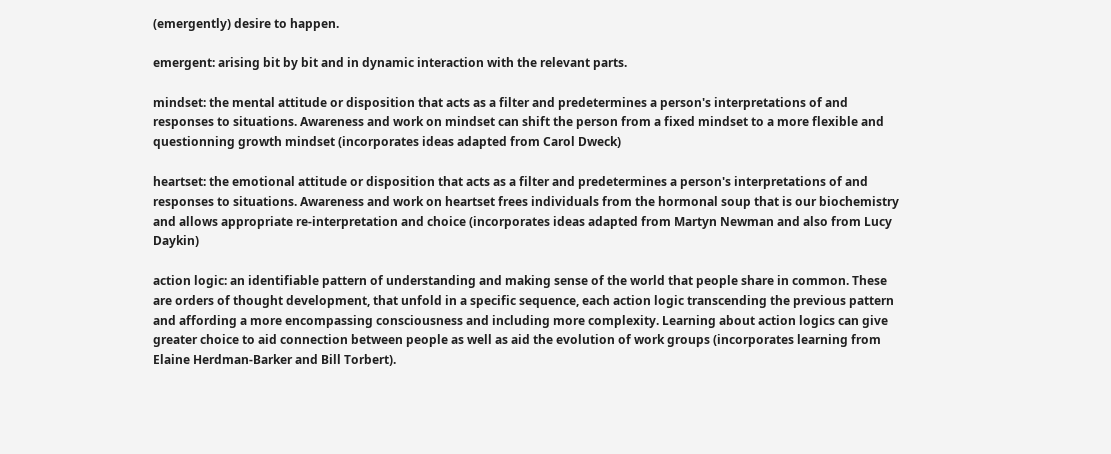(emergently) desire to happen.

emergent: arising bit by bit and in dynamic interaction with the relevant parts.

mindset: the mental attitude or disposition that acts as a filter and predetermines a person's interpretations of and responses to situations. Awareness and work on mindset can shift the person from a fixed mindset to a more flexible and questionning growth mindset (incorporates ideas adapted from Carol Dweck)

heartset: the emotional attitude or disposition that acts as a filter and predetermines a person's interpretations of and responses to situations. Awareness and work on heartset frees individuals from the hormonal soup that is our biochemistry and allows appropriate re-interpretation and choice (incorporates ideas adapted from Martyn Newman and also from Lucy Daykin)

action logic: an identifiable pattern of understanding and making sense of the world that people share in common. These are orders of thought development, that unfold in a specific sequence, each action logic transcending the previous pattern and affording a more encompassing consciousness and including more complexity. Learning about action logics can give greater choice to aid connection between people as well as aid the evolution of work groups (incorporates learning from Elaine Herdman-Barker and Bill Torbert).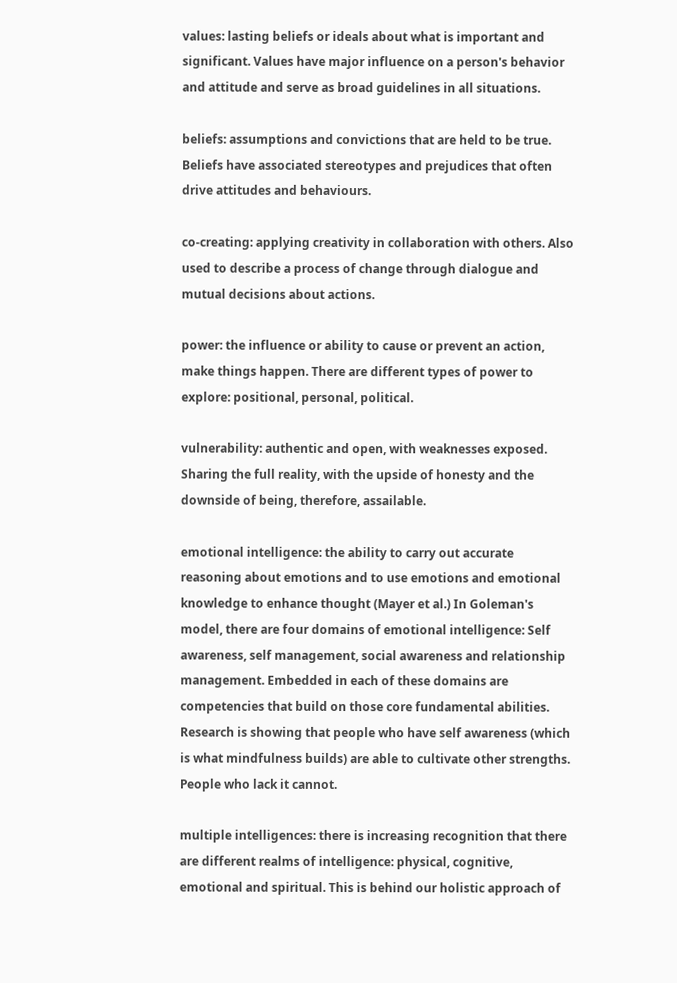values: lasting beliefs or ideals about what is important and significant. Values have major influence on a person's behavior and attitude and serve as broad guidelines in all situations.

beliefs: assumptions and convictions that are held to be true. Beliefs have associated stereotypes and prejudices that often drive attitudes and behaviours.

co-creating: applying creativity in collaboration with others. Also used to describe a process of change through dialogue and mutual decisions about actions.

power: the influence or ability to cause or prevent an action, make things happen. There are different types of power to explore: positional, personal, political.

vulnerability: authentic and open, with weaknesses exposed. Sharing the full reality, with the upside of honesty and the downside of being, therefore, assailable.

emotional intelligence: the ability to carry out accurate reasoning about emotions and to use emotions and emotional knowledge to enhance thought (Mayer et al.) In Goleman's model, there are four domains of emotional intelligence: Self awareness, self management, social awareness and relationship management. Embedded in each of these domains are competencies that build on those core fundamental abilities. Research is showing that people who have self awareness (which is what mindfulness builds) are able to cultivate other strengths. People who lack it cannot.

multiple intelligences: there is increasing recognition that there are different realms of intelligence: physical, cognitive, emotional and spiritual. This is behind our holistic approach of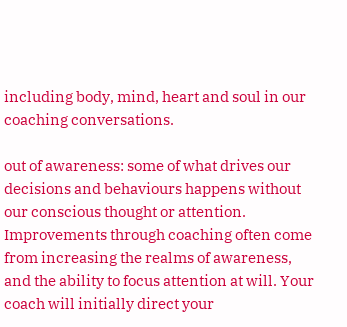including body, mind, heart and soul in our coaching conversations.

out of awareness: some of what drives our decisions and behaviours happens without our conscious thought or attention. Improvements through coaching often come from increasing the realms of awareness, and the ability to focus attention at will. Your coach will initially direct your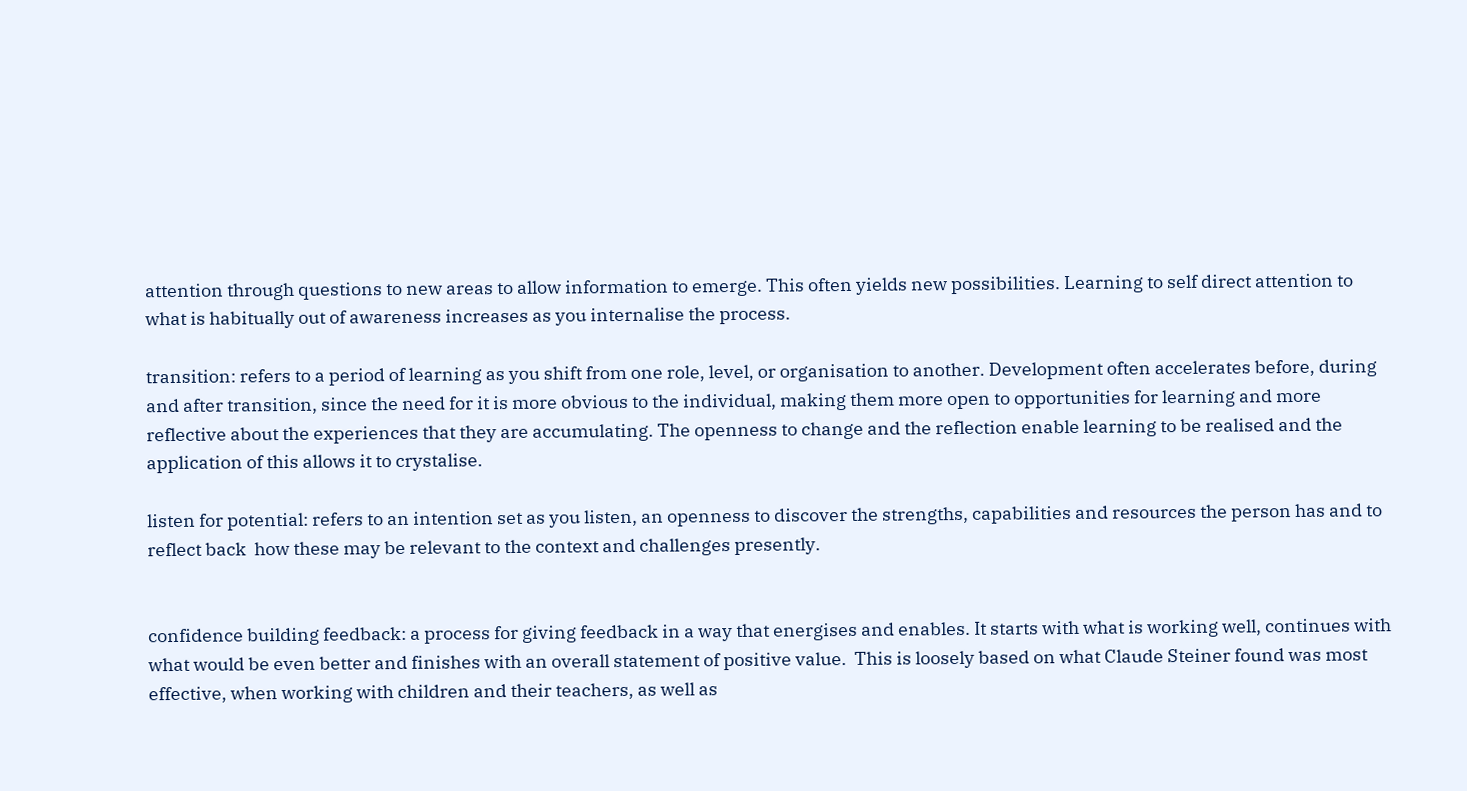attention through questions to new areas to allow information to emerge. This often yields new possibilities. Learning to self direct attention to what is habitually out of awareness increases as you internalise the process.

transition: refers to a period of learning as you shift from one role, level, or organisation to another. Development often accelerates before, during and after transition, since the need for it is more obvious to the individual, making them more open to opportunities for learning and more reflective about the experiences that they are accumulating. The openness to change and the reflection enable learning to be realised and the application of this allows it to crystalise.

listen for potential: refers to an intention set as you listen, an openness to discover the strengths, capabilities and resources the person has and to reflect back  how these may be relevant to the context and challenges presently.


confidence building feedback: a process for giving feedback in a way that energises and enables. It starts with what is working well, continues with what would be even better and finishes with an overall statement of positive value.  This is loosely based on what Claude Steiner found was most effective, when working with children and their teachers, as well as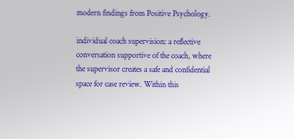modern findings from Positive Psychology.

individual coach supervision: a reflective conversation supportive of the coach, where the supervisor creates a safe and confidential space for case review. Within this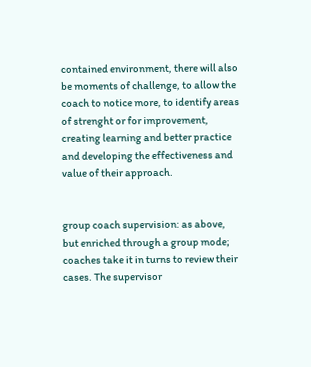contained environment, there will also be moments of challenge, to allow the coach to notice more, to identify areas of strenght or for improvement,  creating learning and better practice and developing the effectiveness and value of their approach.


group coach supervision: as above, but enriched through a group mode; coaches take it in turns to review their cases. The supervisor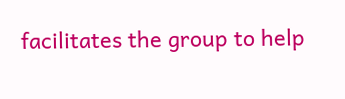facilitates the group to help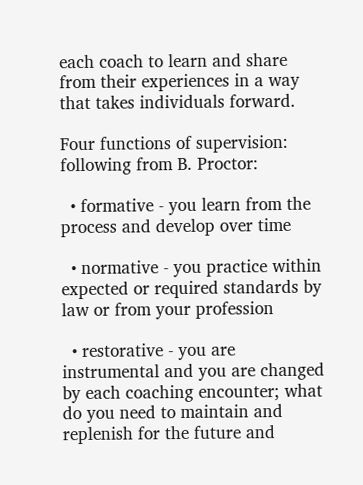each coach to learn and share from their experiences in a way that takes individuals forward.

Four functions of supervision: following from B. Proctor:

  • formative - you learn from the process and develop over time

  • normative - you practice within expected or required standards by law or from your profession

  • restorative - you are instrumental and you are changed by each coaching encounter; what do you need to maintain and replenish for the future and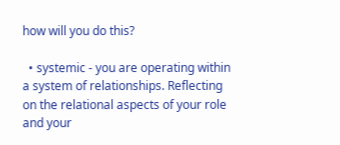how will you do this?

  • systemic - you are operating within a system of relationships. Reflecting on the relational aspects of your role and your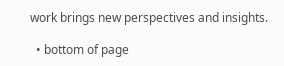work brings new perspectives and insights.

  • bottom of page